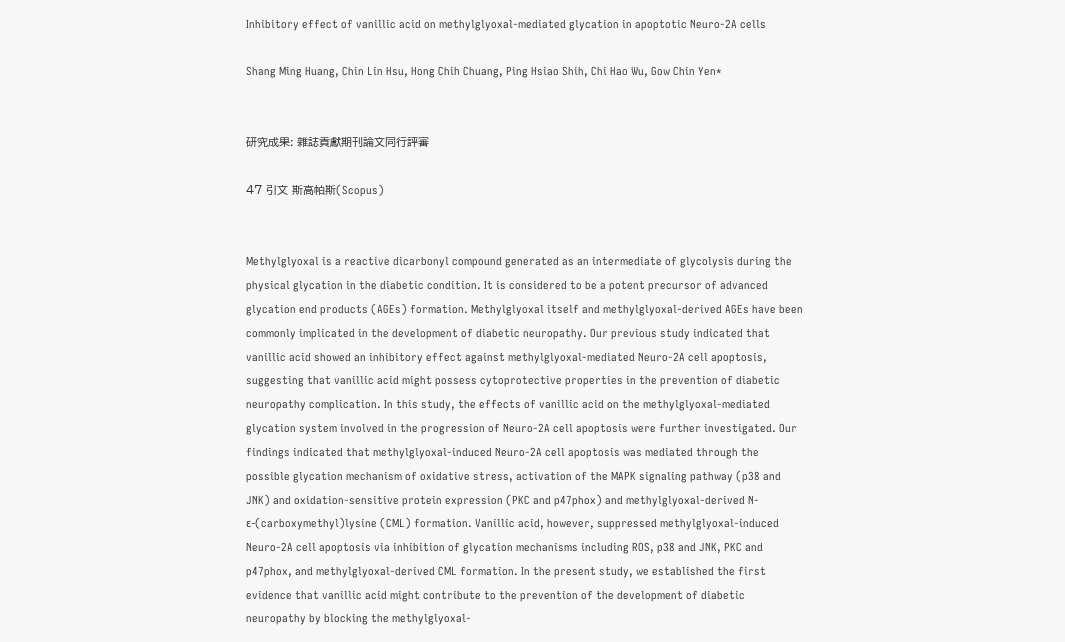Inhibitory effect of vanillic acid on methylglyoxal-mediated glycation in apoptotic Neuro-2A cells

Shang Ming Huang, Chin Lin Hsu, Hong Chih Chuang, Ping Hsiao Shih, Chi Hao Wu, Gow Chin Yen*


研究成果: 雜誌貢獻期刊論文同行評審

47 引文 斯高帕斯(Scopus)


Methylglyoxal is a reactive dicarbonyl compound generated as an intermediate of glycolysis during the physical glycation in the diabetic condition. It is considered to be a potent precursor of advanced glycation end products (AGEs) formation. Methylglyoxal itself and methylglyoxal-derived AGEs have been commonly implicated in the development of diabetic neuropathy. Our previous study indicated that vanillic acid showed an inhibitory effect against methylglyoxal-mediated Neuro-2A cell apoptosis, suggesting that vanillic acid might possess cytoprotective properties in the prevention of diabetic neuropathy complication. In this study, the effects of vanillic acid on the methylglyoxal-mediated glycation system involved in the progression of Neuro-2A cell apoptosis were further investigated. Our findings indicated that methylglyoxal-induced Neuro-2A cell apoptosis was mediated through the possible glycation mechanism of oxidative stress, activation of the MAPK signaling pathway (p38 and JNK) and oxidation-sensitive protein expression (PKC and p47phox) and methylglyoxal-derived N-ε-(carboxymethyl)lysine (CML) formation. Vanillic acid, however, suppressed methylglyoxal-induced Neuro-2A cell apoptosis via inhibition of glycation mechanisms including ROS, p38 and JNK, PKC and p47phox, and methylglyoxal-derived CML formation. In the present study, we established the first evidence that vanillic acid might contribute to the prevention of the development of diabetic neuropathy by blocking the methylglyoxal-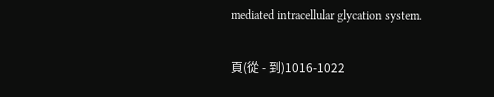mediated intracellular glycation system.

頁(從 - 到)1016-1022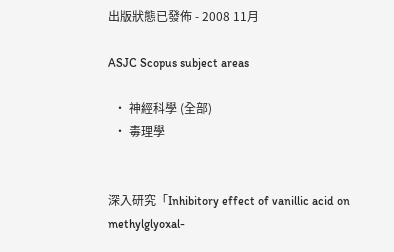出版狀態已發佈 - 2008 11月

ASJC Scopus subject areas

  • 神經科學 (全部)
  • 毒理學


深入研究「Inhibitory effect of vanillic acid on methylglyoxal-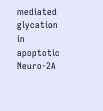mediated glycation in apoptotic Neuro-2A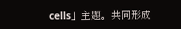cells」主題。共同形成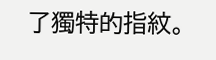了獨特的指紋。